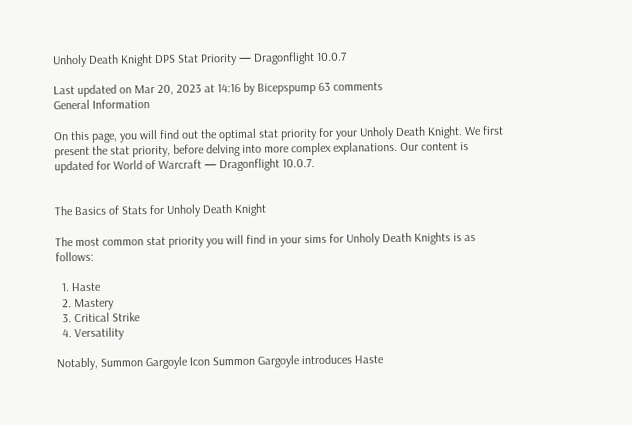Unholy Death Knight DPS Stat Priority — Dragonflight 10.0.7

Last updated on Mar 20, 2023 at 14:16 by Bicepspump 63 comments
General Information

On this page, you will find out the optimal stat priority for your Unholy Death Knight. We first present the stat priority, before delving into more complex explanations. Our content is updated for World of Warcraft — Dragonflight 10.0.7.


The Basics of Stats for Unholy Death Knight

The most common stat priority you will find in your sims for Unholy Death Knights is as follows:

  1. Haste
  2. Mastery
  3. Critical Strike
  4. Versatility

Notably, Summon Gargoyle Icon Summon Gargoyle introduces Haste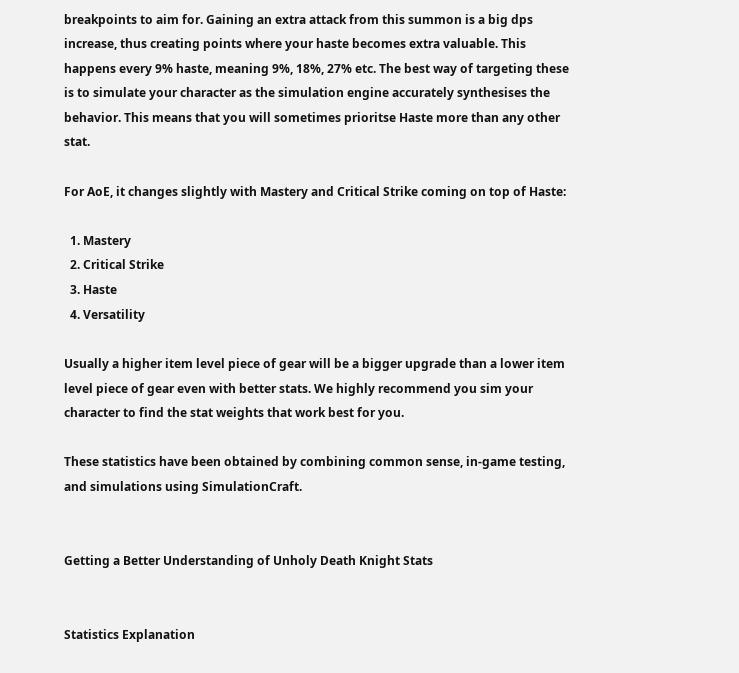breakpoints to aim for. Gaining an extra attack from this summon is a big dps increase, thus creating points where your haste becomes extra valuable. This happens every 9% haste, meaning 9%, 18%, 27% etc. The best way of targeting these is to simulate your character as the simulation engine accurately synthesises the behavior. This means that you will sometimes prioritse Haste more than any other stat.

For AoE, it changes slightly with Mastery and Critical Strike coming on top of Haste:

  1. Mastery
  2. Critical Strike
  3. Haste
  4. Versatility

Usually a higher item level piece of gear will be a bigger upgrade than a lower item level piece of gear even with better stats. We highly recommend you sim your character to find the stat weights that work best for you.

These statistics have been obtained by combining common sense, in-game testing, and simulations using SimulationCraft.


Getting a Better Understanding of Unholy Death Knight Stats


Statistics Explanation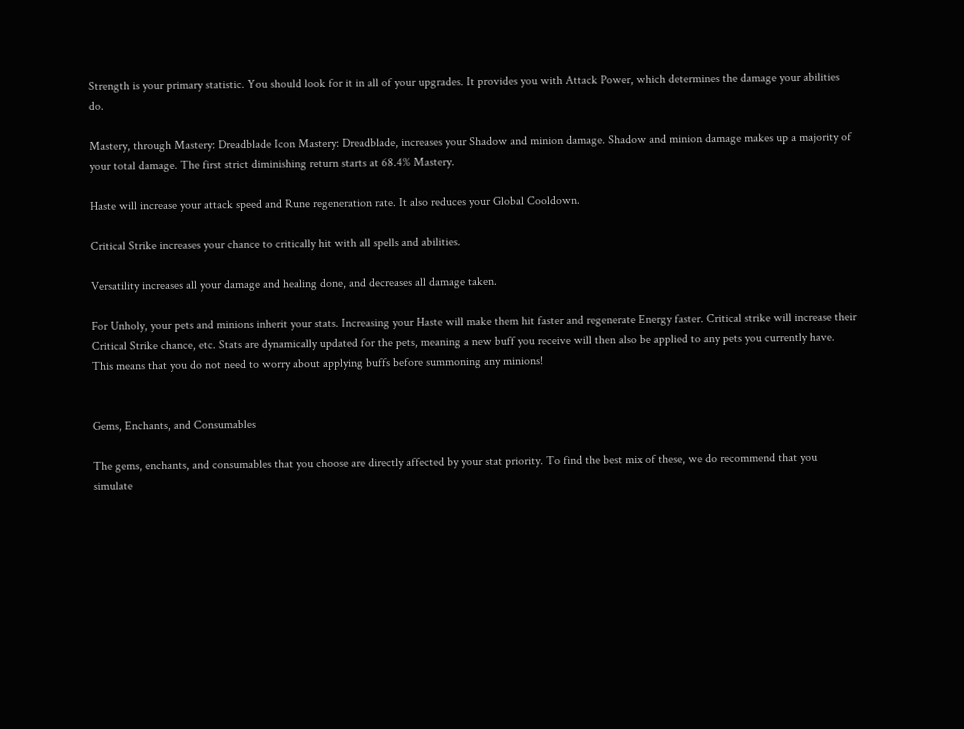Strength is your primary statistic. You should look for it in all of your upgrades. It provides you with Attack Power, which determines the damage your abilities do.

Mastery, through Mastery: Dreadblade Icon Mastery: Dreadblade, increases your Shadow and minion damage. Shadow and minion damage makes up a majority of your total damage. The first strict diminishing return starts at 68.4% Mastery.

Haste will increase your attack speed and Rune regeneration rate. It also reduces your Global Cooldown.

Critical Strike increases your chance to critically hit with all spells and abilities.

Versatility increases all your damage and healing done, and decreases all damage taken.

For Unholy, your pets and minions inherit your stats. Increasing your Haste will make them hit faster and regenerate Energy faster. Critical strike will increase their Critical Strike chance, etc. Stats are dynamically updated for the pets, meaning a new buff you receive will then also be applied to any pets you currently have. This means that you do not need to worry about applying buffs before summoning any minions!


Gems, Enchants, and Consumables

The gems, enchants, and consumables that you choose are directly affected by your stat priority. To find the best mix of these, we do recommend that you simulate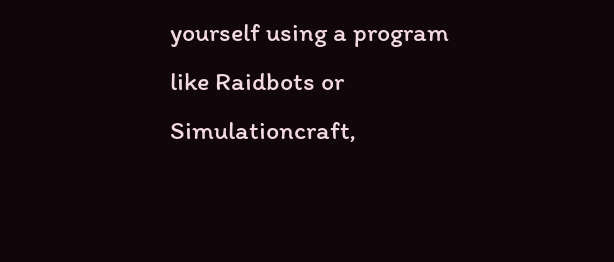yourself using a program like Raidbots or Simulationcraft,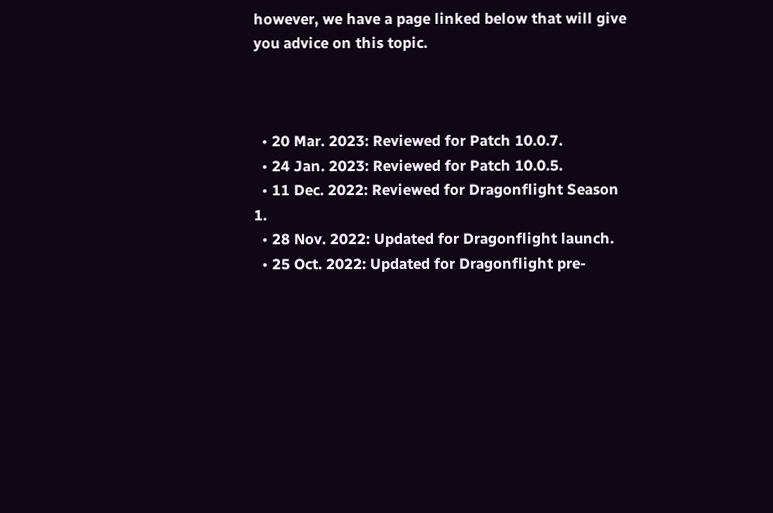however, we have a page linked below that will give you advice on this topic.



  • 20 Mar. 2023: Reviewed for Patch 10.0.7.
  • 24 Jan. 2023: Reviewed for Patch 10.0.5.
  • 11 Dec. 2022: Reviewed for Dragonflight Season 1.
  • 28 Nov. 2022: Updated for Dragonflight launch.
  • 25 Oct. 2022: Updated for Dragonflight pre-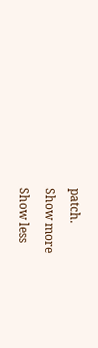patch.
Show more
Show less